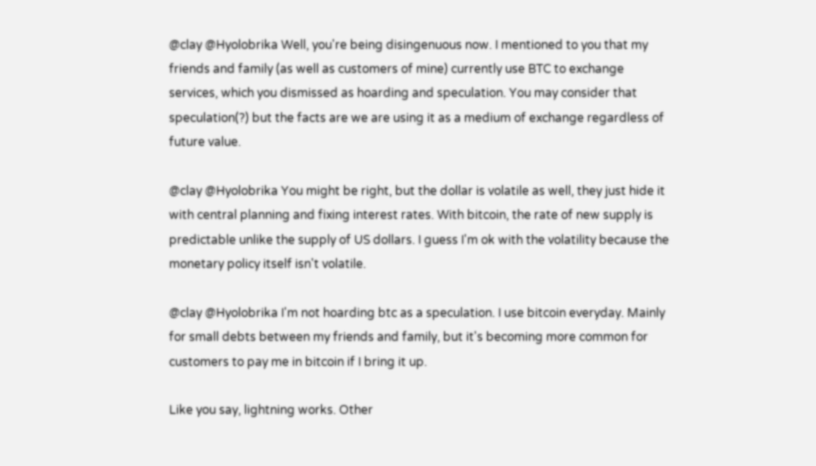@clay @Hyolobrika Well, you're being disingenuous now. I mentioned to you that my friends and family (as well as customers of mine) currently use BTC to exchange services, which you dismissed as hoarding and speculation. You may consider that speculation(?) but the facts are we are using it as a medium of exchange regardless of future value.

@clay @Hyolobrika You might be right, but the dollar is volatile as well, they just hide it with central planning and fixing interest rates. With bitcoin, the rate of new supply is predictable unlike the supply of US dollars. I guess I'm ok with the volatility because the monetary policy itself isn't volatile.

@clay @Hyolobrika I'm not hoarding btc as a speculation. I use bitcoin everyday. Mainly for small debts between my friends and family, but it's becoming more common for customers to pay me in bitcoin if I bring it up.

Like you say, lightning works. Other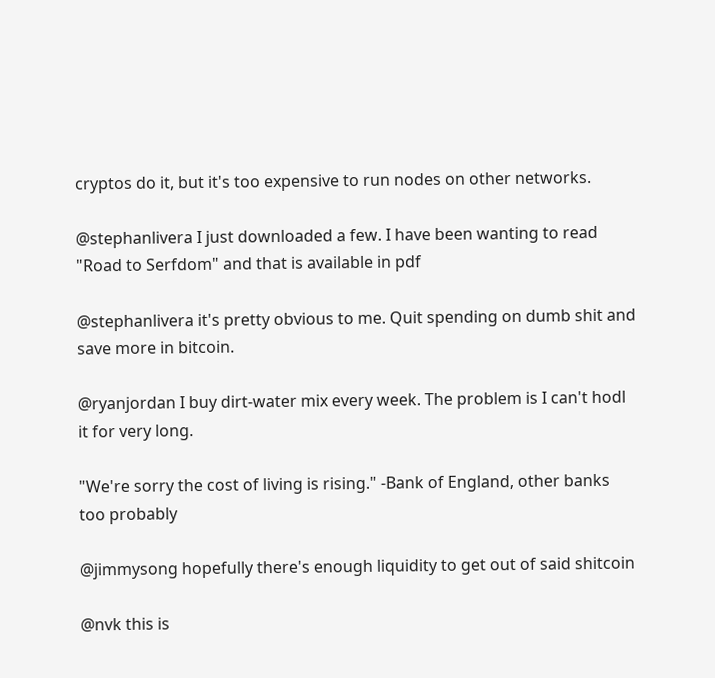cryptos do it, but it's too expensive to run nodes on other networks.

@stephanlivera I just downloaded a few. I have been wanting to read "Road to Serfdom" and that is available in pdf

@stephanlivera it's pretty obvious to me. Quit spending on dumb shit and save more in bitcoin.

@ryanjordan I buy dirt-water mix every week. The problem is I can't hodl it for very long.

"We're sorry the cost of living is rising." -Bank of England, other banks too probably

@jimmysong hopefully there's enough liquidity to get out of said shitcoin

@nvk this is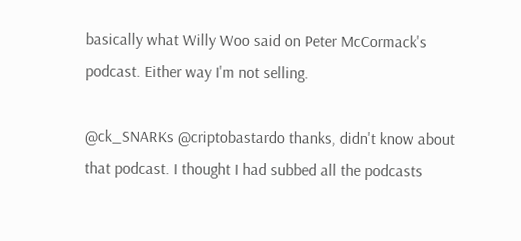basically what Willy Woo said on Peter McCormack's podcast. Either way I'm not selling.

@ck_SNARKs @criptobastardo thanks, didn't know about that podcast. I thought I had subbed all the podcasts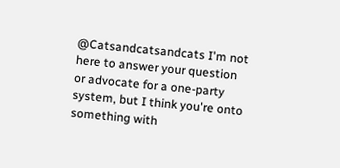@Catsandcatsandcats I'm not here to answer your question or advocate for a one-party system, but I think you're onto something with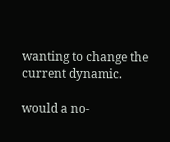wanting to change the current dynamic.

would a no-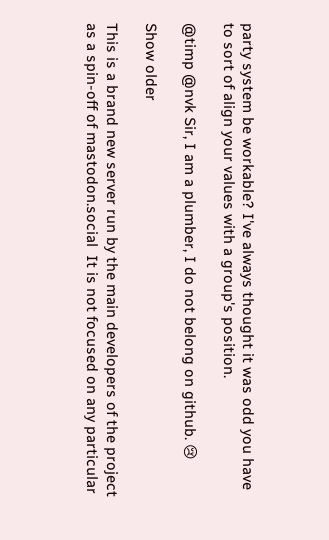party system be workable? I've always thought it was odd you have to sort of align your values with a group's position.

@timp @nvk Sir, I am a plumber, I do not belong on github. 😢

Show older

This is a brand new server run by the main developers of the project as a spin-off of mastodon.social  It is not focused on any particular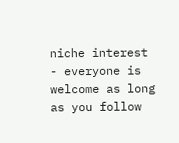niche interest - everyone is welcome as long as you follow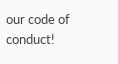our code of conduct!